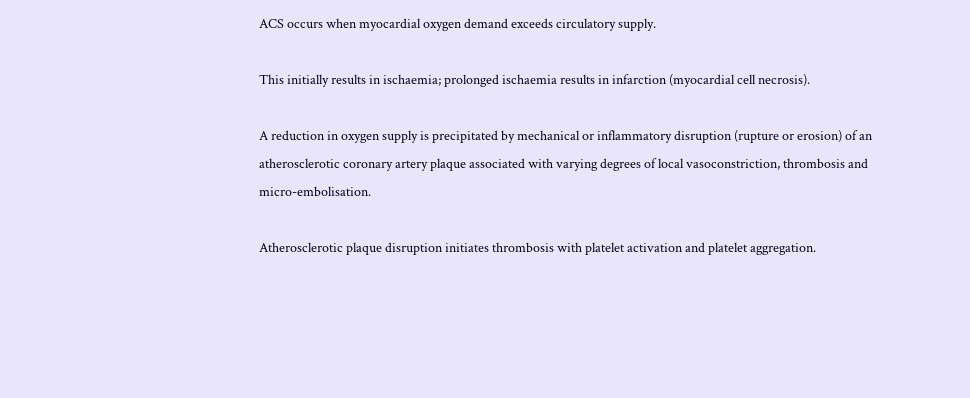ACS occurs when myocardial oxygen demand exceeds circulatory supply.

This initially results in ischaemia; prolonged ischaemia results in infarction (myocardial cell necrosis).

A reduction in oxygen supply is precipitated by mechanical or inflammatory disruption (rupture or erosion) of an atherosclerotic coronary artery plaque associated with varying degrees of local vasoconstriction, thrombosis and micro-embolisation.

Atherosclerotic plaque disruption initiates thrombosis with platelet activation and platelet aggregation.